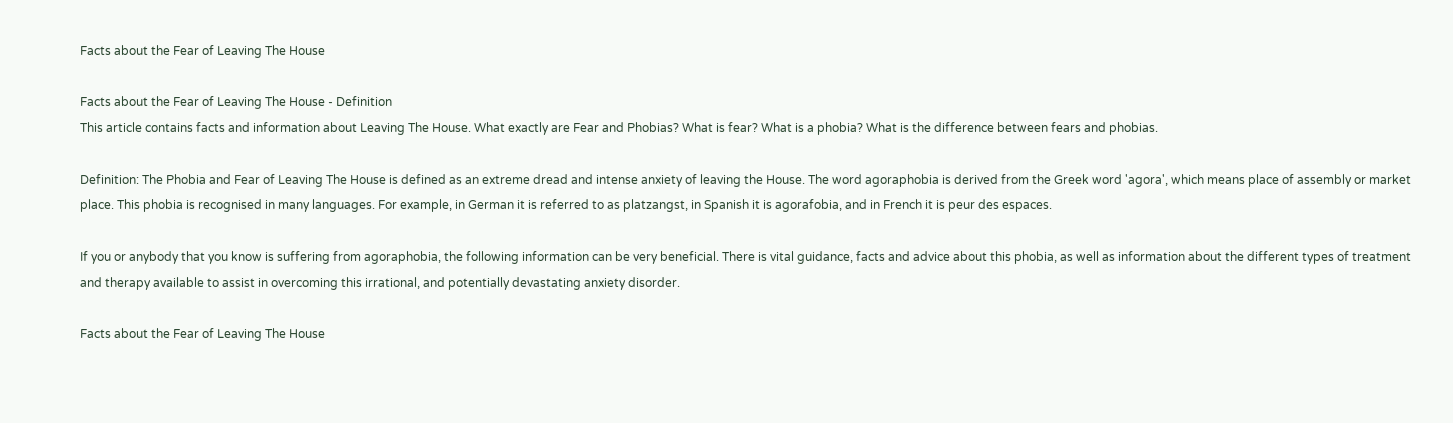Facts about the Fear of Leaving The House

Facts about the Fear of Leaving The House - Definition
This article contains facts and information about Leaving The House. What exactly are Fear and Phobias? What is fear? What is a phobia? What is the difference between fears and phobias.

Definition: The Phobia and Fear of Leaving The House is defined as an extreme dread and intense anxiety of leaving the House. The word agoraphobia is derived from the Greek word 'agora', which means place of assembly or market place. This phobia is recognised in many languages. For example, in German it is referred to as platzangst, in Spanish it is agorafobia, and in French it is peur des espaces.

If you or anybody that you know is suffering from agoraphobia, the following information can be very beneficial. There is vital guidance, facts and advice about this phobia, as well as information about the different types of treatment and therapy available to assist in overcoming this irrational, and potentially devastating anxiety disorder.

Facts about the Fear of Leaving The House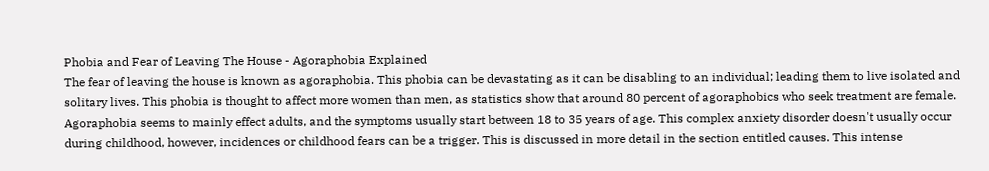Phobia and Fear of Leaving The House - Agoraphobia Explained
The fear of leaving the house is known as agoraphobia. This phobia can be devastating as it can be disabling to an individual; leading them to live isolated and solitary lives. This phobia is thought to affect more women than men, as statistics show that around 80 percent of agoraphobics who seek treatment are female. Agoraphobia seems to mainly effect adults, and the symptoms usually start between 18 to 35 years of age. This complex anxiety disorder doesn't usually occur during childhood, however, incidences or childhood fears can be a trigger. This is discussed in more detail in the section entitled causes. This intense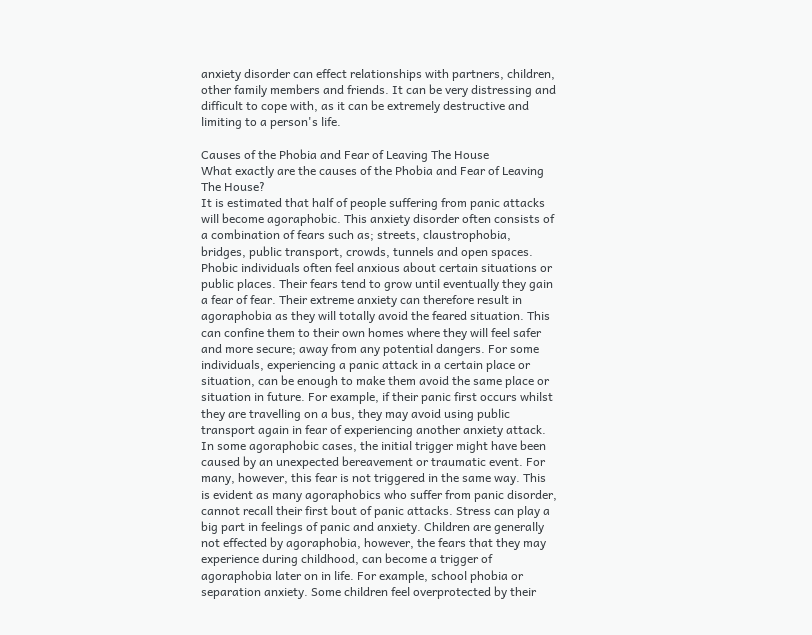anxiety disorder can effect relationships with partners, children, other family members and friends. It can be very distressing and difficult to cope with, as it can be extremely destructive and limiting to a person's life.

Causes of the Phobia and Fear of Leaving The House
What exactly are the causes of the Phobia and Fear of Leaving The House?
It is estimated that half of people suffering from panic attacks will become agoraphobic. This anxiety disorder often consists of a combination of fears such as; streets, claustrophobia, bridges, public transport, crowds, tunnels and open spaces. Phobic individuals often feel anxious about certain situations or public places. Their fears tend to grow until eventually they gain a fear of fear. Their extreme anxiety can therefore result in agoraphobia as they will totally avoid the feared situation. This can confine them to their own homes where they will feel safer and more secure; away from any potential dangers. For some individuals, experiencing a panic attack in a certain place or situation, can be enough to make them avoid the same place or situation in future. For example, if their panic first occurs whilst they are travelling on a bus, they may avoid using public transport again in fear of experiencing another anxiety attack. In some agoraphobic cases, the initial trigger might have been caused by an unexpected bereavement or traumatic event. For many, however, this fear is not triggered in the same way. This is evident as many agoraphobics who suffer from panic disorder, cannot recall their first bout of panic attacks. Stress can play a big part in feelings of panic and anxiety. Children are generally not effected by agoraphobia, however, the fears that they may experience during childhood, can become a trigger of agoraphobia later on in life. For example, school phobia or separation anxiety. Some children feel overprotected by their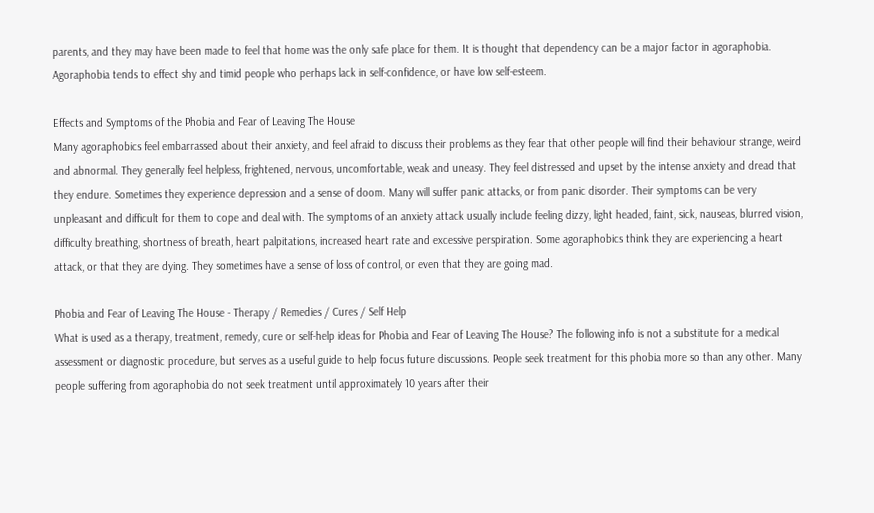parents, and they may have been made to feel that home was the only safe place for them. It is thought that dependency can be a major factor in agoraphobia. Agoraphobia tends to effect shy and timid people who perhaps lack in self-confidence, or have low self-esteem.

Effects and Symptoms of the Phobia and Fear of Leaving The House
Many agoraphobics feel embarrassed about their anxiety, and feel afraid to discuss their problems as they fear that other people will find their behaviour strange, weird and abnormal. They generally feel helpless, frightened, nervous, uncomfortable, weak and uneasy. They feel distressed and upset by the intense anxiety and dread that they endure. Sometimes they experience depression and a sense of doom. Many will suffer panic attacks, or from panic disorder. Their symptoms can be very unpleasant and difficult for them to cope and deal with. The symptoms of an anxiety attack usually include feeling dizzy, light headed, faint, sick, nauseas, blurred vision, difficulty breathing, shortness of breath, heart palpitations, increased heart rate and excessive perspiration. Some agoraphobics think they are experiencing a heart attack, or that they are dying. They sometimes have a sense of loss of control, or even that they are going mad.

Phobia and Fear of Leaving The House - Therapy / Remedies / Cures / Self Help
What is used as a therapy, treatment, remedy, cure or self-help ideas for Phobia and Fear of Leaving The House? The following info is not a substitute for a medical assessment or diagnostic procedure, but serves as a useful guide to help focus future discussions. People seek treatment for this phobia more so than any other. Many people suffering from agoraphobia do not seek treatment until approximately 10 years after their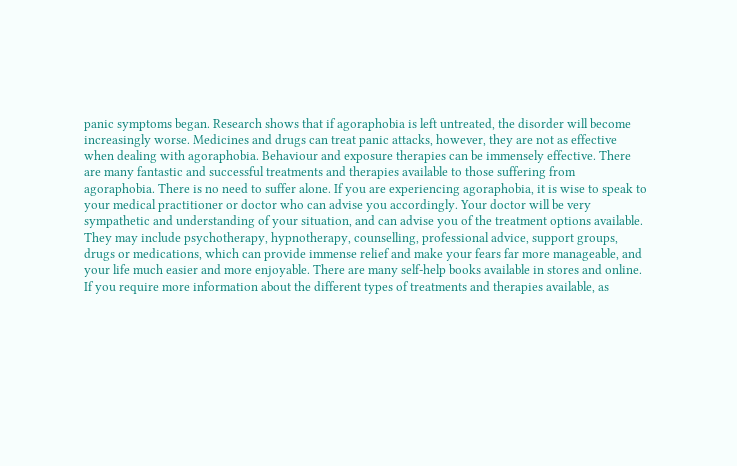panic symptoms began. Research shows that if agoraphobia is left untreated, the disorder will become increasingly worse. Medicines and drugs can treat panic attacks, however, they are not as effective when dealing with agoraphobia. Behaviour and exposure therapies can be immensely effective. There are many fantastic and successful treatments and therapies available to those suffering from agoraphobia. There is no need to suffer alone. If you are experiencing agoraphobia, it is wise to speak to your medical practitioner or doctor who can advise you accordingly. Your doctor will be very sympathetic and understanding of your situation, and can advise you of the treatment options available. They may include psychotherapy, hypnotherapy, counselling, professional advice, support groups, drugs or medications, which can provide immense relief and make your fears far more manageable, and your life much easier and more enjoyable. There are many self-help books available in stores and online. If you require more information about the different types of treatments and therapies available, as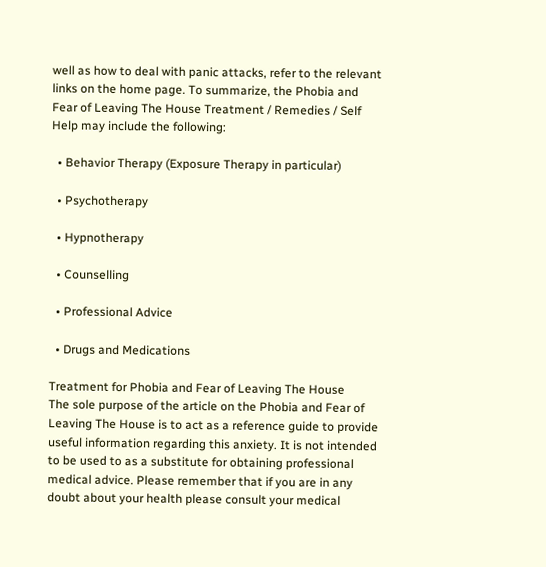well as how to deal with panic attacks, refer to the relevant links on the home page. To summarize, the Phobia and Fear of Leaving The House Treatment / Remedies / Self Help may include the following:

  • Behavior Therapy (Exposure Therapy in particular)

  • Psychotherapy

  • Hypnotherapy

  • Counselling

  • Professional Advice

  • Drugs and Medications

Treatment for Phobia and Fear of Leaving The House
The sole purpose of the article on the Phobia and Fear of Leaving The House is to act as a reference guide to provide useful information regarding this anxiety. It is not intended to be used to as a substitute for obtaining professional medical advice. Please remember that if you are in any doubt about your health please consult your medical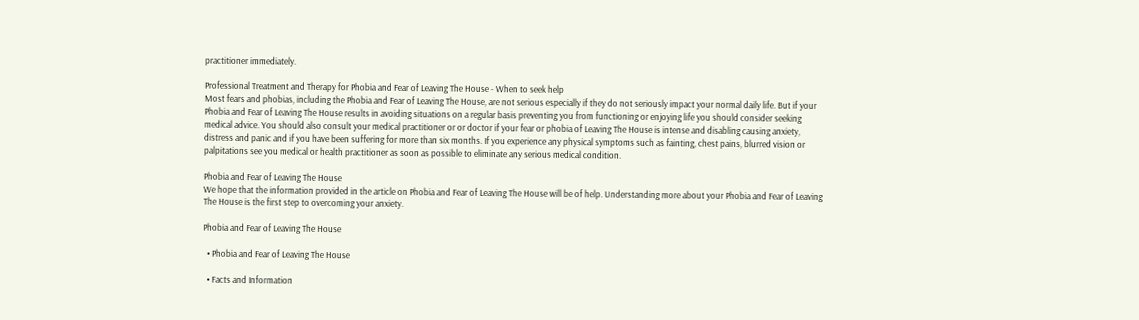practitioner immediately.

Professional Treatment and Therapy for Phobia and Fear of Leaving The House - When to seek help
Most fears and phobias, including the Phobia and Fear of Leaving The House, are not serious especially if they do not seriously impact your normal daily life. But if your Phobia and Fear of Leaving The House results in avoiding situations on a regular basis preventing you from functioning or enjoying life you should consider seeking medical advice. You should also consult your medical practitioner or or doctor if your fear or phobia of Leaving The House is intense and disabling causing anxiety, distress and panic and if you have been suffering for more than six months. If you experience any physical symptoms such as fainting, chest pains, blurred vision or palpitations see you medical or health practitioner as soon as possible to eliminate any serious medical condition.

Phobia and Fear of Leaving The House
We hope that the information provided in the article on Phobia and Fear of Leaving The House will be of help. Understanding more about your Phobia and Fear of Leaving The House is the first step to overcoming your anxiety.

Phobia and Fear of Leaving The House

  • Phobia and Fear of Leaving The House

  • Facts and Information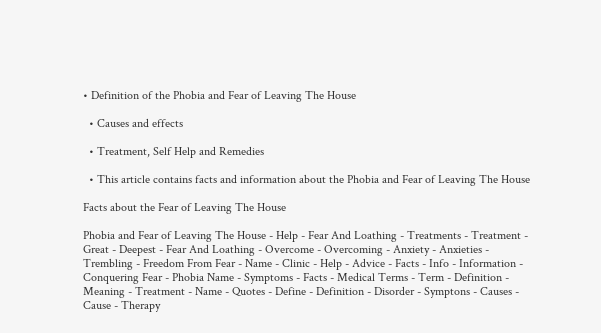• Definition of the Phobia and Fear of Leaving The House

  • Causes and effects

  • Treatment, Self Help and Remedies

  • This article contains facts and information about the Phobia and Fear of Leaving The House

Facts about the Fear of Leaving The House

Phobia and Fear of Leaving The House - Help - Fear And Loathing - Treatments - Treatment - Great - Deepest - Fear And Loathing - Overcome - Overcoming - Anxiety - Anxieties - Trembling - Freedom From Fear - Name - Clinic - Help - Advice - Facts - Info - Information - Conquering Fear - Phobia Name - Symptoms - Facts - Medical Terms - Term - Definition - Meaning - Treatment - Name - Quotes - Define - Definition - Disorder - Symptons - Causes - Cause - Therapy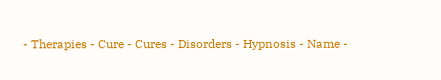- Therapies - Cure - Cures - Disorders - Hypnosis - Name -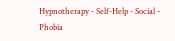Hypnotherapy - Self-Help - Social - Phobia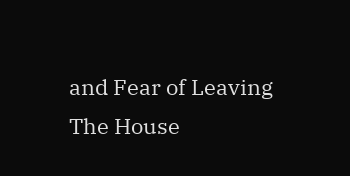and Fear of Leaving The House